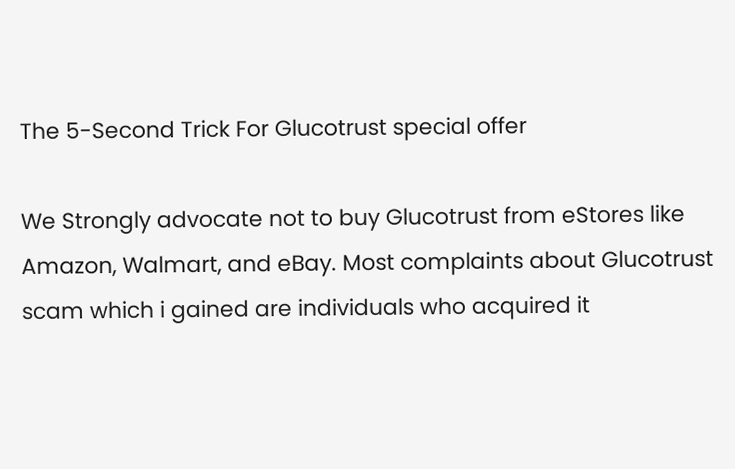The 5-Second Trick For Glucotrust special offer

We Strongly advocate not to buy Glucotrust from eStores like Amazon, Walmart, and eBay. Most complaints about Glucotrust scam which i gained are individuals who acquired it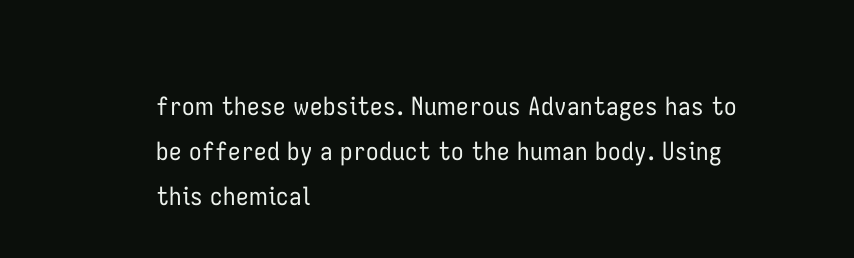from these websites. Numerous Advantages has to be offered by a product to the human body. Using this chemical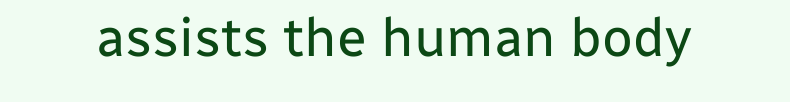assists the human body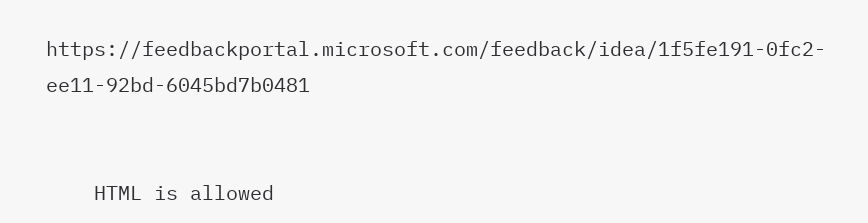https://feedbackportal.microsoft.com/feedback/idea/1f5fe191-0fc2-ee11-92bd-6045bd7b0481


    HTML is allowed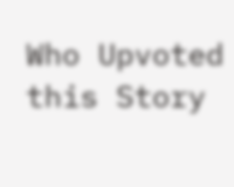Who Upvoted this Story